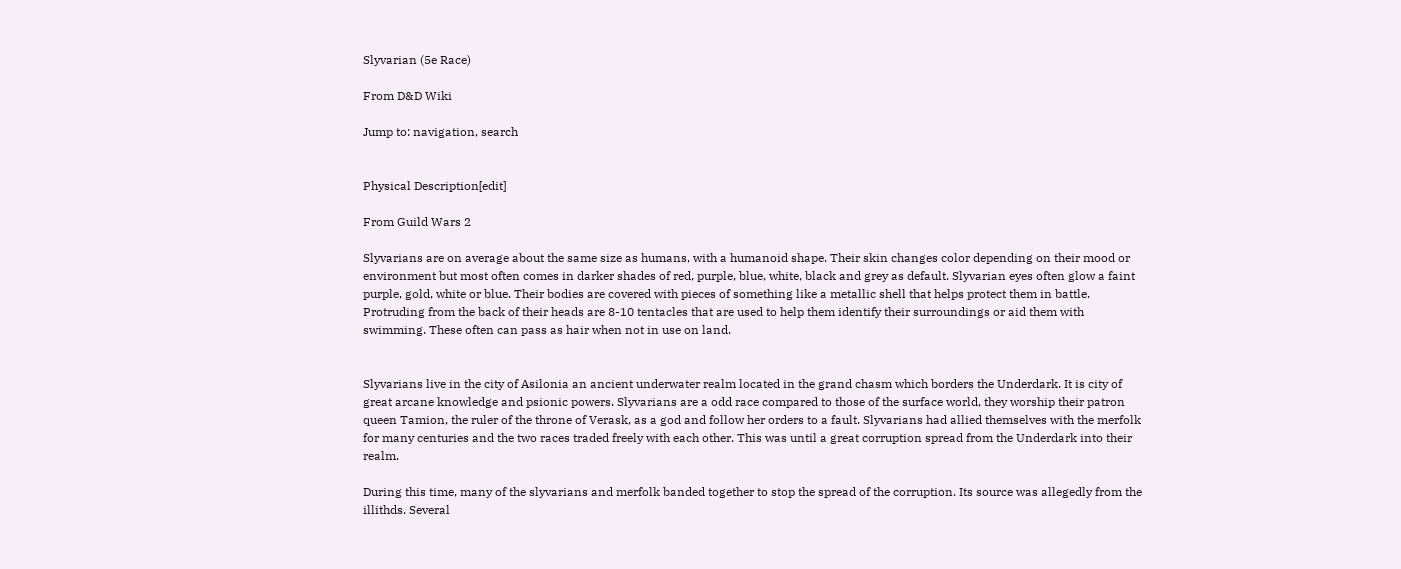Slyvarian (5e Race)

From D&D Wiki

Jump to: navigation, search


Physical Description[edit]

From Guild Wars 2

Slyvarians are on average about the same size as humans, with a humanoid shape. Their skin changes color depending on their mood or environment but most often comes in darker shades of red, purple, blue, white, black and grey as default. Slyvarian eyes often glow a faint purple, gold, white or blue. Their bodies are covered with pieces of something like a metallic shell that helps protect them in battle. Protruding from the back of their heads are 8-10 tentacles that are used to help them identify their surroundings or aid them with swimming. These often can pass as hair when not in use on land.


Slyvarians live in the city of Asilonia an ancient underwater realm located in the grand chasm which borders the Underdark. It is city of great arcane knowledge and psionic powers. Slyvarians are a odd race compared to those of the surface world, they worship their patron queen Tamion, the ruler of the throne of Verask, as a god and follow her orders to a fault. Slyvarians had allied themselves with the merfolk for many centuries and the two races traded freely with each other. This was until a great corruption spread from the Underdark into their realm.

During this time, many of the slyvarians and merfolk banded together to stop the spread of the corruption. Its source was allegedly from the illithds. Several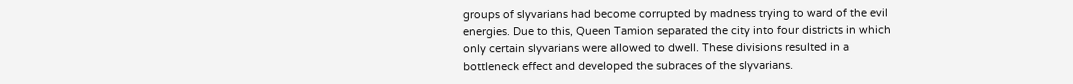groups of slyvarians had become corrupted by madness trying to ward of the evil energies. Due to this, Queen Tamion separated the city into four districts in which only certain slyvarians were allowed to dwell. These divisions resulted in a bottleneck effect and developed the subraces of the slyvarians.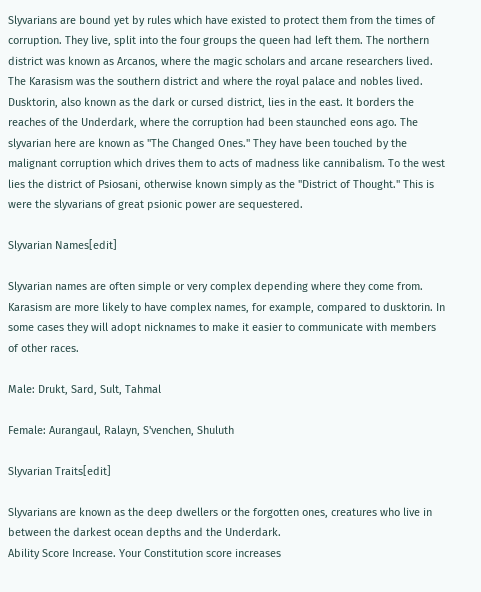Slyvarians are bound yet by rules which have existed to protect them from the times of corruption. They live, split into the four groups the queen had left them. The northern district was known as Arcanos, where the magic scholars and arcane researchers lived. The Karasism was the southern district and where the royal palace and nobles lived. Dusktorin, also known as the dark or cursed district, lies in the east. It borders the reaches of the Underdark, where the corruption had been staunched eons ago. The slyvarian here are known as "The Changed Ones." They have been touched by the malignant corruption which drives them to acts of madness like cannibalism. To the west lies the district of Psiosani, otherwise known simply as the "District of Thought." This is were the slyvarians of great psionic power are sequestered.

Slyvarian Names[edit]

Slyvarian names are often simple or very complex depending where they come from. Karasism are more likely to have complex names, for example, compared to dusktorin. In some cases they will adopt nicknames to make it easier to communicate with members of other races.

Male: Drukt, Sard, Sult, Tahmal

Female: Aurangaul, Ralayn, S'venchen, Shuluth

Slyvarian Traits[edit]

Slyvarians are known as the deep dwellers or the forgotten ones, creatures who live in between the darkest ocean depths and the Underdark.
Ability Score Increase. Your Constitution score increases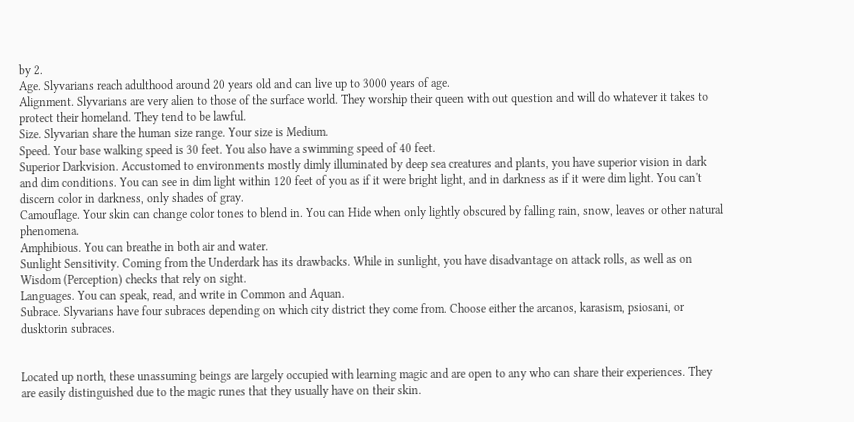by 2.
Age. Slyvarians reach adulthood around 20 years old and can live up to 3000 years of age.
Alignment. Slyvarians are very alien to those of the surface world. They worship their queen with out question and will do whatever it takes to protect their homeland. They tend to be lawful.
Size. Slyvarian share the human size range. Your size is Medium.
Speed. Your base walking speed is 30 feet. You also have a swimming speed of 40 feet.
Superior Darkvision. Accustomed to environments mostly dimly illuminated by deep sea creatures and plants, you have superior vision in dark and dim conditions. You can see in dim light within 120 feet of you as if it were bright light, and in darkness as if it were dim light. You can't discern color in darkness, only shades of gray.
Camouflage. Your skin can change color tones to blend in. You can Hide when only lightly obscured by falling rain, snow, leaves or other natural phenomena.
Amphibious. You can breathe in both air and water.
Sunlight Sensitivity. Coming from the Underdark has its drawbacks. While in sunlight, you have disadvantage on attack rolls, as well as on Wisdom (Perception) checks that rely on sight.
Languages. You can speak, read, and write in Common and Aquan.
Subrace. Slyvarians have four subraces depending on which city district they come from. Choose either the arcanos, karasism, psiosani, or dusktorin subraces.


Located up north, these unassuming beings are largely occupied with learning magic and are open to any who can share their experiences. They are easily distinguished due to the magic runes that they usually have on their skin.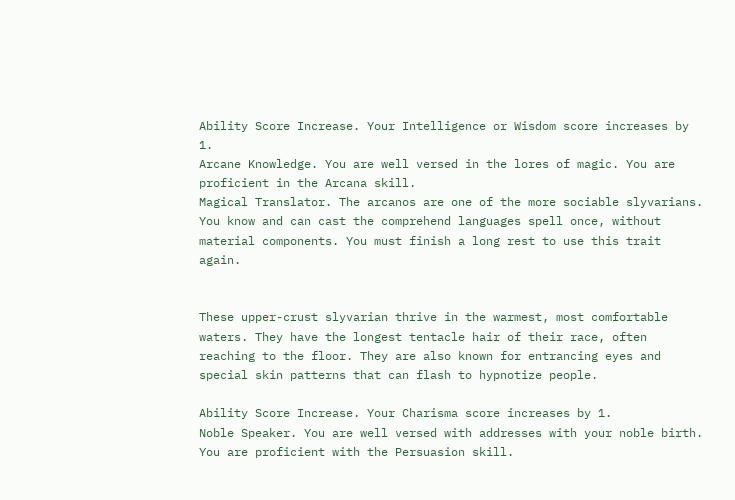Ability Score Increase. Your Intelligence or Wisdom score increases by 1.
Arcane Knowledge. You are well versed in the lores of magic. You are proficient in the Arcana skill.
Magical Translator. The arcanos are one of the more sociable slyvarians. You know and can cast the comprehend languages spell once, without material components. You must finish a long rest to use this trait again.


These upper-crust slyvarian thrive in the warmest, most comfortable waters. They have the longest tentacle hair of their race, often reaching to the floor. They are also known for entrancing eyes and special skin patterns that can flash to hypnotize people.

Ability Score Increase. Your Charisma score increases by 1.
Noble Speaker. You are well versed with addresses with your noble birth. You are proficient with the Persuasion skill.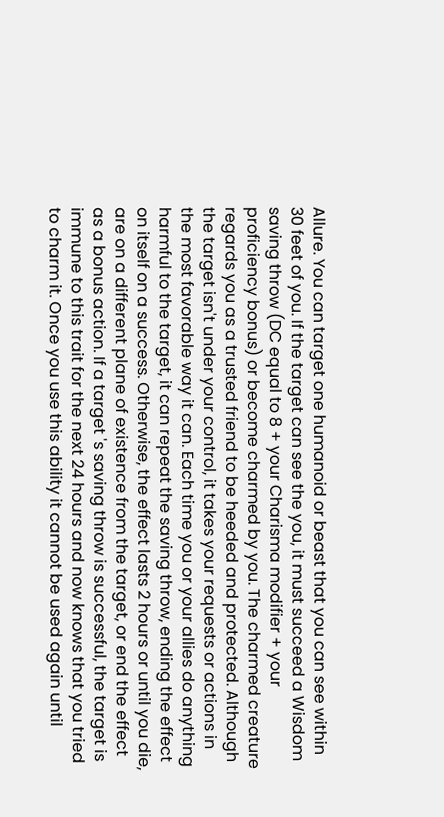Allure. You can target one humanoid or beast that you can see within 30 feet of you. If the target can see the you, it must succeed a Wisdom saving throw (DC equal to 8 + your Charisma modifier + your proficiency bonus) or become charmed by you. The charmed creature regards you as a trusted friend to be heeded and protected. Although the target isn't under your control, it takes your requests or actions in the most favorable way it can. Each time you or your allies do anything harmful to the target, it can repeat the saving throw, ending the effect on itself on a success. Otherwise, the effect lasts 2 hours or until you die, are on a different plane of existence from the target, or end the effect as a bonus action. If a target 's saving throw is successful, the target is immune to this trait for the next 24 hours and now knows that you tried to charm it. Once you use this ability it cannot be used again until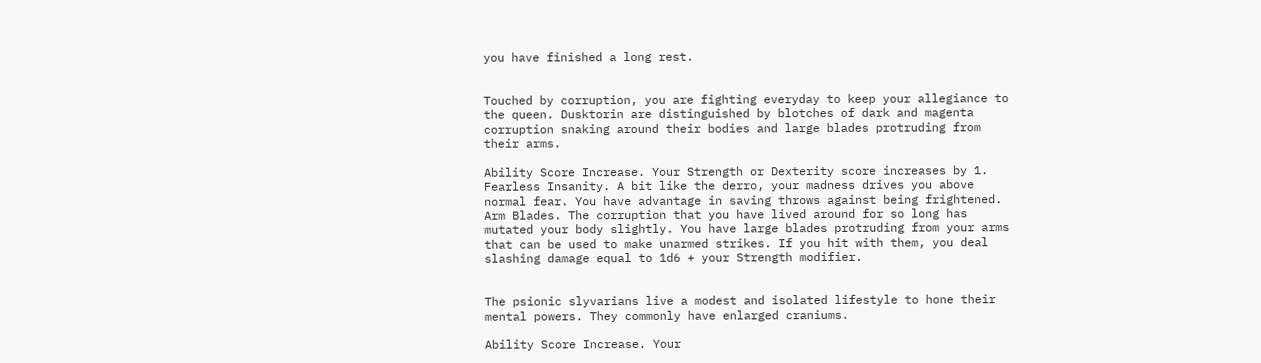you have finished a long rest.


Touched by corruption, you are fighting everyday to keep your allegiance to the queen. Dusktorin are distinguished by blotches of dark and magenta corruption snaking around their bodies and large blades protruding from their arms.

Ability Score Increase. Your Strength or Dexterity score increases by 1.
Fearless Insanity. A bit like the derro, your madness drives you above normal fear. You have advantage in saving throws against being frightened.
Arm Blades. The corruption that you have lived around for so long has mutated your body slightly. You have large blades protruding from your arms that can be used to make unarmed strikes. If you hit with them, you deal slashing damage equal to 1d6 + your Strength modifier.


The psionic slyvarians live a modest and isolated lifestyle to hone their mental powers. They commonly have enlarged craniums.

Ability Score Increase. Your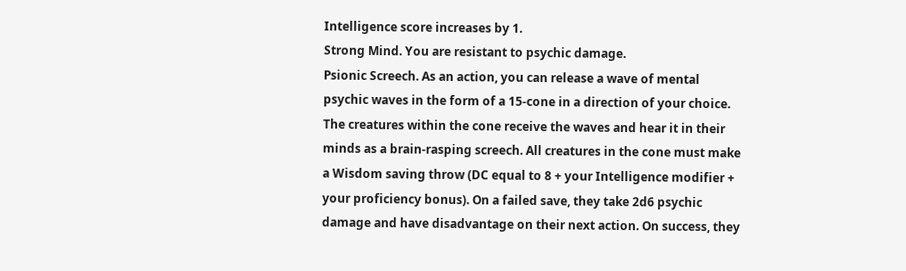Intelligence score increases by 1.
Strong Mind. You are resistant to psychic damage.
Psionic Screech. As an action, you can release a wave of mental psychic waves in the form of a 15-cone in a direction of your choice. The creatures within the cone receive the waves and hear it in their minds as a brain-rasping screech. All creatures in the cone must make a Wisdom saving throw (DC equal to 8 + your Intelligence modifier + your proficiency bonus). On a failed save, they take 2d6 psychic damage and have disadvantage on their next action. On success, they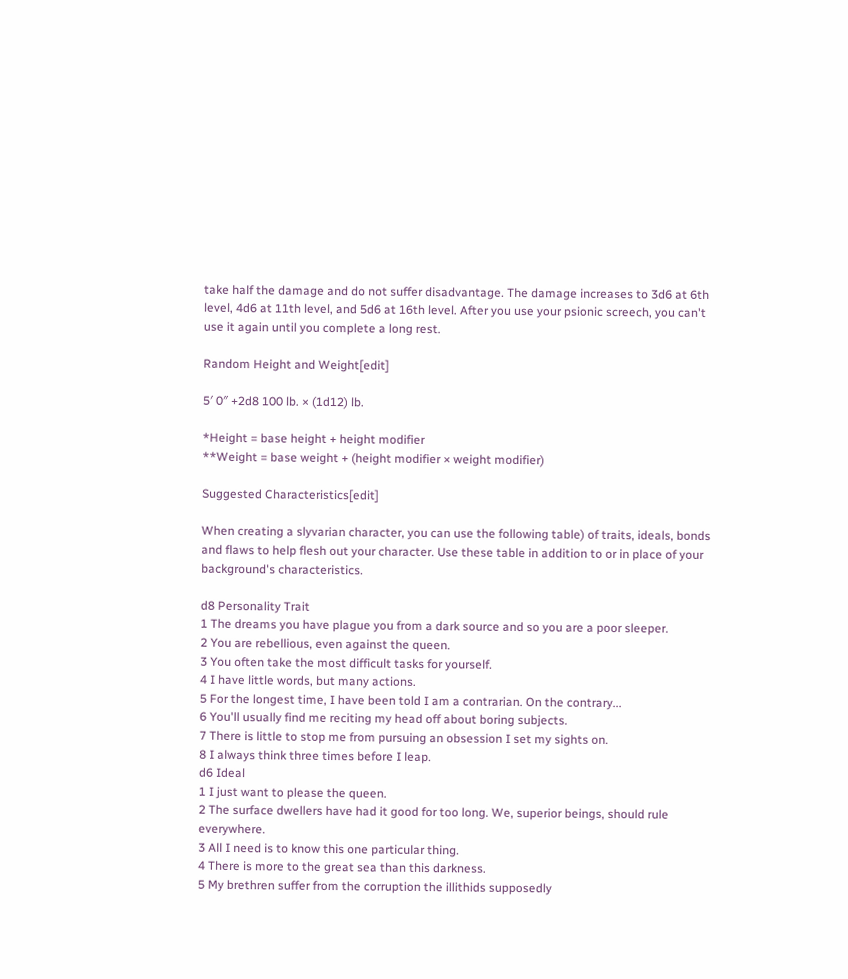take half the damage and do not suffer disadvantage. The damage increases to 3d6 at 6th level, 4d6 at 11th level, and 5d6 at 16th level. After you use your psionic screech, you can't use it again until you complete a long rest.

Random Height and Weight[edit]

5′ 0″ +2d8 100 lb. × (1d12) lb.

*Height = base height + height modifier
**Weight = base weight + (height modifier × weight modifier)

Suggested Characteristics[edit]

When creating a slyvarian character, you can use the following table) of traits, ideals, bonds and flaws to help flesh out your character. Use these table in addition to or in place of your background's characteristics.

d8 Personality Trait
1 The dreams you have plague you from a dark source and so you are a poor sleeper.
2 You are rebellious, even against the queen.
3 You often take the most difficult tasks for yourself.
4 I have little words, but many actions.
5 For the longest time, I have been told I am a contrarian. On the contrary...
6 You'll usually find me reciting my head off about boring subjects.
7 There is little to stop me from pursuing an obsession I set my sights on.
8 I always think three times before I leap.
d6 Ideal
1 I just want to please the queen.
2 The surface dwellers have had it good for too long. We, superior beings, should rule everywhere.
3 All I need is to know this one particular thing.
4 There is more to the great sea than this darkness.
5 My brethren suffer from the corruption the illithids supposedly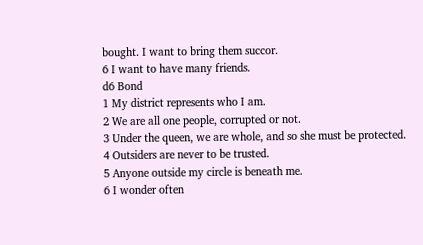bought. I want to bring them succor.
6 I want to have many friends.
d6 Bond
1 My district represents who I am.
2 We are all one people, corrupted or not.
3 Under the queen, we are whole, and so she must be protected.
4 Outsiders are never to be trusted.
5 Anyone outside my circle is beneath me.
6 I wonder often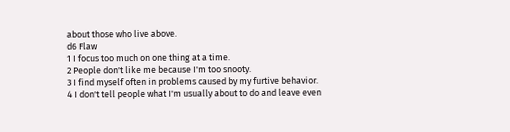about those who live above.
d6 Flaw
1 I focus too much on one thing at a time.
2 People don't like me because I'm too snooty.
3 I find myself often in problems caused by my furtive behavior.
4 I don't tell people what I'm usually about to do and leave even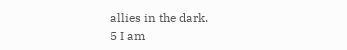allies in the dark.
5 I am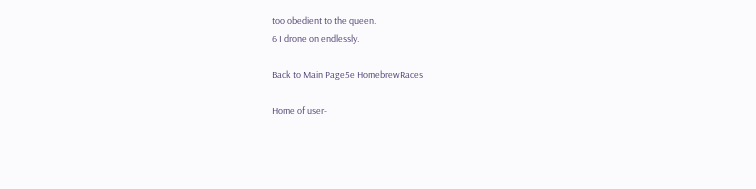too obedient to the queen.
6 I drone on endlessly.

Back to Main Page5e HomebrewRaces

Home of user-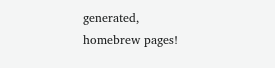generated,
homebrew pages!